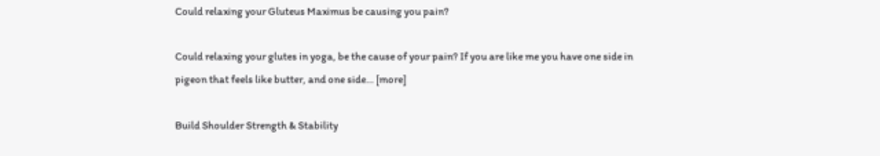Could relaxing your Gluteus Maximus be causing you pain?

Could relaxing your glutes in yoga, be the cause of your pain? If you are like me you have one side in pigeon that feels like butter, and one side… [more]

Build Shoulder Strength & Stability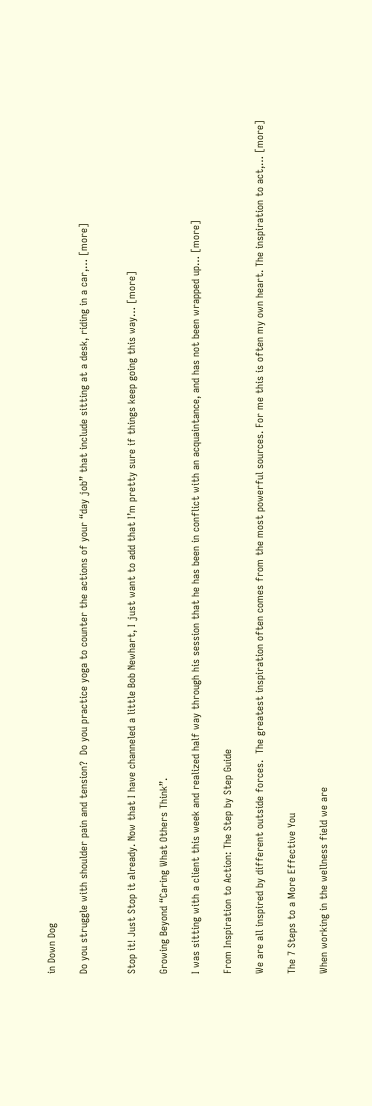in Down Dog

Do you struggle with shoulder pain and tension?  Do you practice yoga to counter the actions of your “day job” that include sitting at a desk, riding in a car,… [more]


Stop it! Just Stop it already. Now that I have channeled a little Bob Newhart, I just want to add that I’m pretty sure if things keep going this way… [more]

Growing Beyond “Caring What Others Think”.

I was sitting with a client this week and realized half way through his session that he has been in conflict with an acquaintance, and has not been wrapped up… [more]

From Inspiration to Action: The Step by Step Guide

We are all inspired by different outside forces.  The greatest inspiration often comes from the most powerful sources. For me this is often my own heart. The inspiration to act,… [more]

The 7 Steps to a More Effective You

When working in the wellness field we are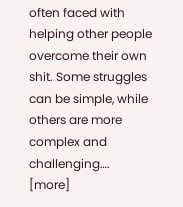often faced with helping other people overcome their own shit. Some struggles can be simple, while others are more complex and challenging…. [more]